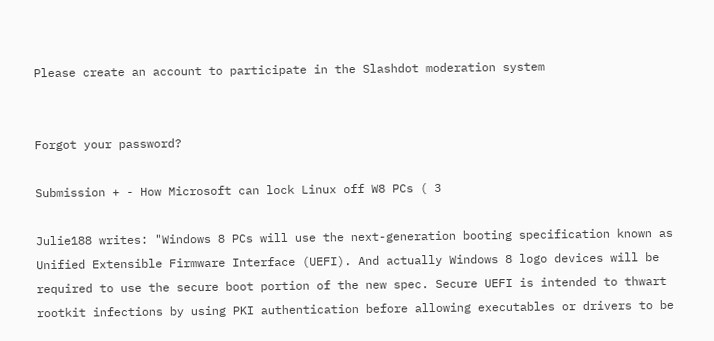Please create an account to participate in the Slashdot moderation system


Forgot your password?

Submission + - How Microsoft can lock Linux off W8 PCs ( 3

Julie188 writes: "Windows 8 PCs will use the next-generation booting specification known as Unified Extensible Firmware Interface (UEFI). And actually Windows 8 logo devices will be required to use the secure boot portion of the new spec. Secure UEFI is intended to thwart rootkit infections by using PKI authentication before allowing executables or drivers to be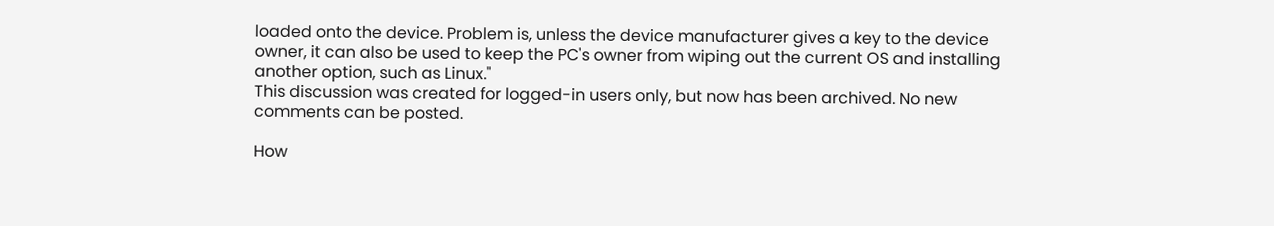loaded onto the device. Problem is, unless the device manufacturer gives a key to the device owner, it can also be used to keep the PC's owner from wiping out the current OS and installing another option, such as Linux."
This discussion was created for logged-in users only, but now has been archived. No new comments can be posted.

How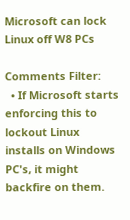Microsoft can lock Linux off W8 PCs

Comments Filter:
  • If Microsoft starts enforcing this to lockout Linux installs on Windows PC's, it might backfire on them.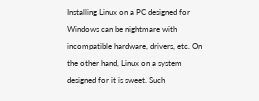Installing Linux on a PC designed for Windows can be nightmare with incompatible hardware, drivers, etc. On the other hand, Linux on a system designed for it is sweet. Such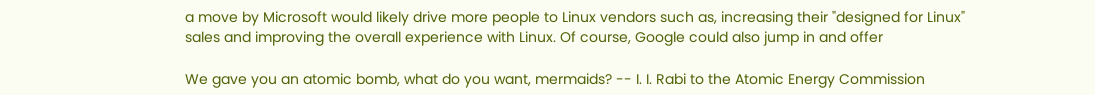a move by Microsoft would likely drive more people to Linux vendors such as, increasing their "designed for Linux" sales and improving the overall experience with Linux. Of course, Google could also jump in and offer

We gave you an atomic bomb, what do you want, mermaids? -- I. I. Rabi to the Atomic Energy Commission